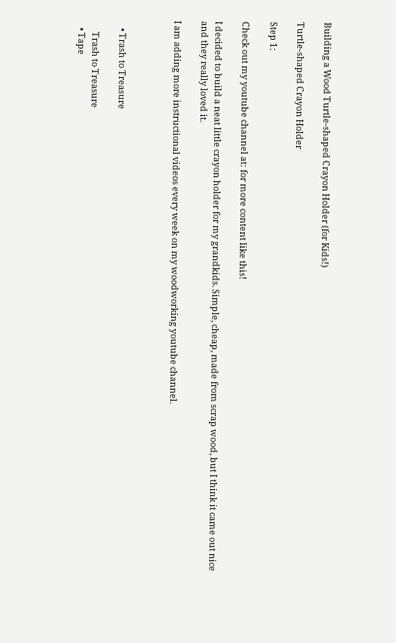Building a Wood Turtle-shaped Crayon Holder (for Kids!)

Turtle-shaped Crayon Holder

Step 1:

Check out my youtube channel at: for more content like this!

I decided to build a neat little crayon holder for my grandkids. Simple, cheap, made from scrap wood, but I think it came out nice and they really loved it.

I am adding more instructional videos every week on my woodworking youtube channel.



    • Trash to Treasure

      Trash to Treasure
    • Tape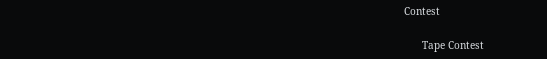Contest

      Tape Contest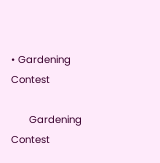• Gardening Contest

      Gardening Contest